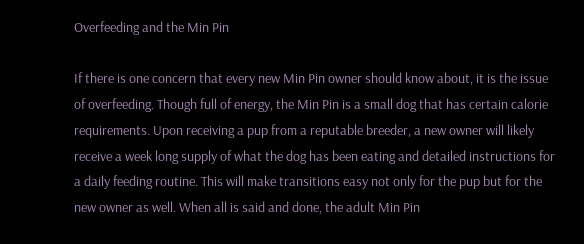Overfeeding and the Min Pin

If there is one concern that every new Min Pin owner should know about, it is the issue of overfeeding. Though full of energy, the Min Pin is a small dog that has certain calorie requirements. Upon receiving a pup from a reputable breeder, a new owner will likely receive a week long supply of what the dog has been eating and detailed instructions for a daily feeding routine. This will make transitions easy not only for the pup but for the new owner as well. When all is said and done, the adult Min Pin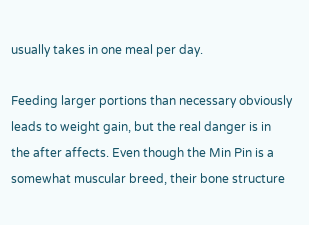usually takes in one meal per day.

Feeding larger portions than necessary obviously leads to weight gain, but the real danger is in the after affects. Even though the Min Pin is a somewhat muscular breed, their bone structure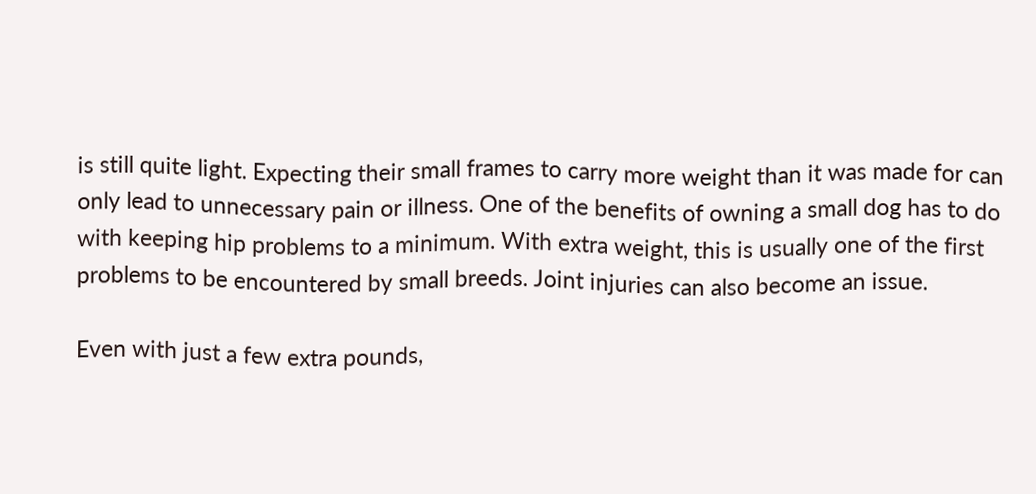is still quite light. Expecting their small frames to carry more weight than it was made for can only lead to unnecessary pain or illness. One of the benefits of owning a small dog has to do with keeping hip problems to a minimum. With extra weight, this is usually one of the first problems to be encountered by small breeds. Joint injuries can also become an issue.

Even with just a few extra pounds,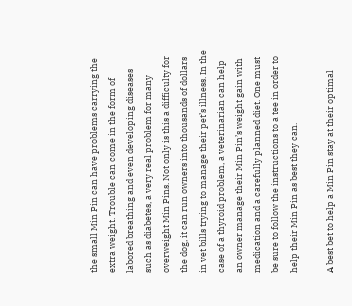the small Min Pin can have problems carrying the extra weight. Trouble can come in the form of labored breathing and even developing diseases such as diabetes, a very real problem for many overweight Min Pins. Not only is this a difficulty for the dog, it can run owners into thousands of dollars in vet bills trying to manage their pet’s illness. In the case of a thyroid problem, a veterinarian can help an owner manage their Min Pin’s weight gain with medication and a carefully planned diet. One must be sure to follow the instructions to a tee in order to help their Min Pin as best they can.

A best bet to help a Min Pin stay at their optimal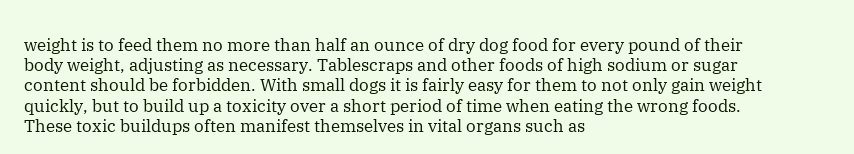weight is to feed them no more than half an ounce of dry dog food for every pound of their body weight, adjusting as necessary. Tablescraps and other foods of high sodium or sugar content should be forbidden. With small dogs it is fairly easy for them to not only gain weight quickly, but to build up a toxicity over a short period of time when eating the wrong foods. These toxic buildups often manifest themselves in vital organs such as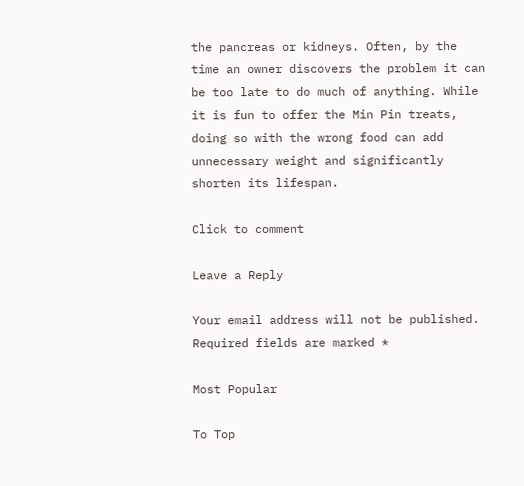the pancreas or kidneys. Often, by the time an owner discovers the problem it can be too late to do much of anything. While it is fun to offer the Min Pin treats, doing so with the wrong food can add unnecessary weight and significantly shorten its lifespan.

Click to comment

Leave a Reply

Your email address will not be published. Required fields are marked *

Most Popular

To Top